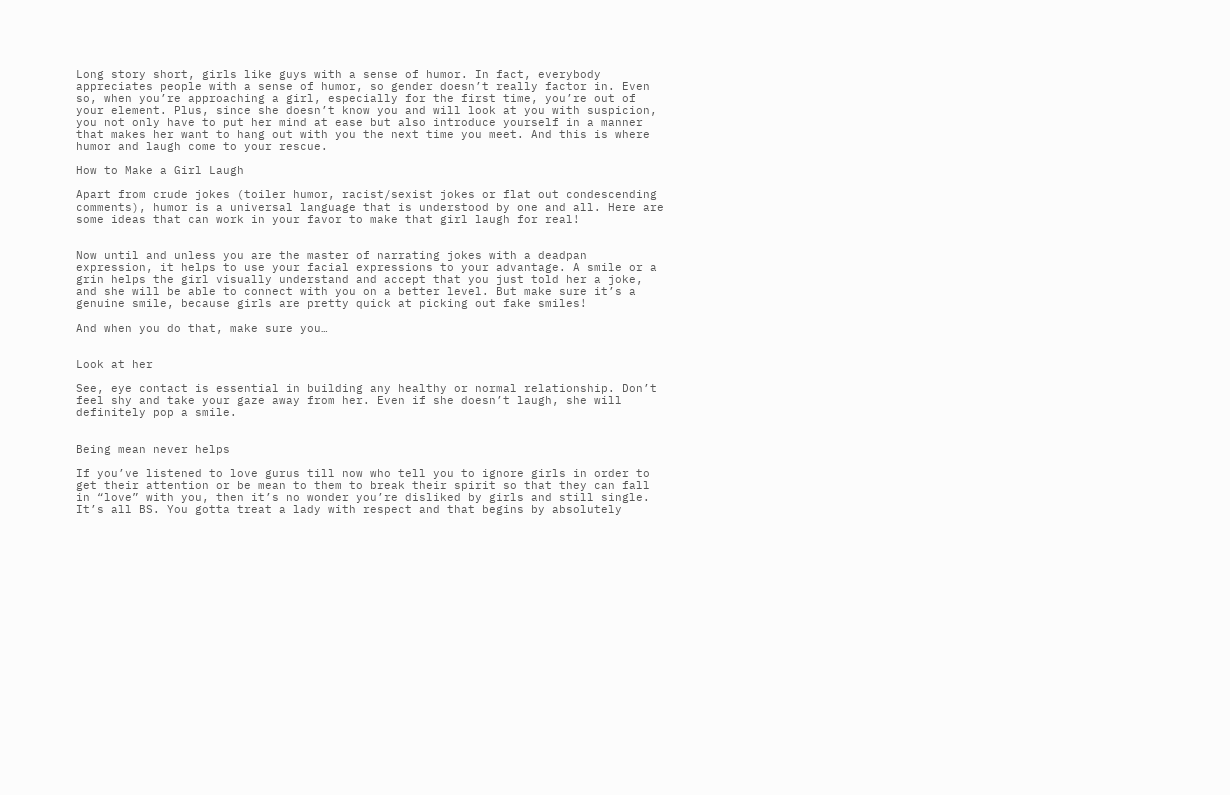Long story short, girls like guys with a sense of humor. In fact, everybody appreciates people with a sense of humor, so gender doesn’t really factor in. Even so, when you’re approaching a girl, especially for the first time, you’re out of your element. Plus, since she doesn’t know you and will look at you with suspicion, you not only have to put her mind at ease but also introduce yourself in a manner that makes her want to hang out with you the next time you meet. And this is where humor and laugh come to your rescue.

How to Make a Girl Laugh

Apart from crude jokes (toiler humor, racist/sexist jokes or flat out condescending comments), humor is a universal language that is understood by one and all. Here are some ideas that can work in your favor to make that girl laugh for real!


Now until and unless you are the master of narrating jokes with a deadpan expression, it helps to use your facial expressions to your advantage. A smile or a grin helps the girl visually understand and accept that you just told her a joke, and she will be able to connect with you on a better level. But make sure it’s a genuine smile, because girls are pretty quick at picking out fake smiles!

And when you do that, make sure you…


Look at her

See, eye contact is essential in building any healthy or normal relationship. Don’t feel shy and take your gaze away from her. Even if she doesn’t laugh, she will definitely pop a smile.


Being mean never helps

If you’ve listened to love gurus till now who tell you to ignore girls in order to get their attention or be mean to them to break their spirit so that they can fall in “love” with you, then it’s no wonder you’re disliked by girls and still single. It’s all BS. You gotta treat a lady with respect and that begins by absolutely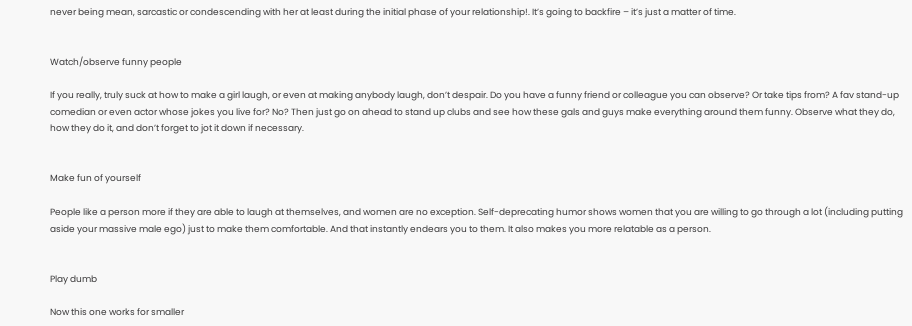never being mean, sarcastic or condescending with her at least during the initial phase of your relationship!. It’s going to backfire – it’s just a matter of time.


Watch/observe funny people

If you really, truly suck at how to make a girl laugh, or even at making anybody laugh, don’t despair. Do you have a funny friend or colleague you can observe? Or take tips from? A fav stand-up comedian or even actor whose jokes you live for? No? Then just go on ahead to stand up clubs and see how these gals and guys make everything around them funny. Observe what they do, how they do it, and don’t forget to jot it down if necessary.


Make fun of yourself

People like a person more if they are able to laugh at themselves, and women are no exception. Self-deprecating humor shows women that you are willing to go through a lot (including putting aside your massive male ego) just to make them comfortable. And that instantly endears you to them. It also makes you more relatable as a person.


Play dumb

Now this one works for smaller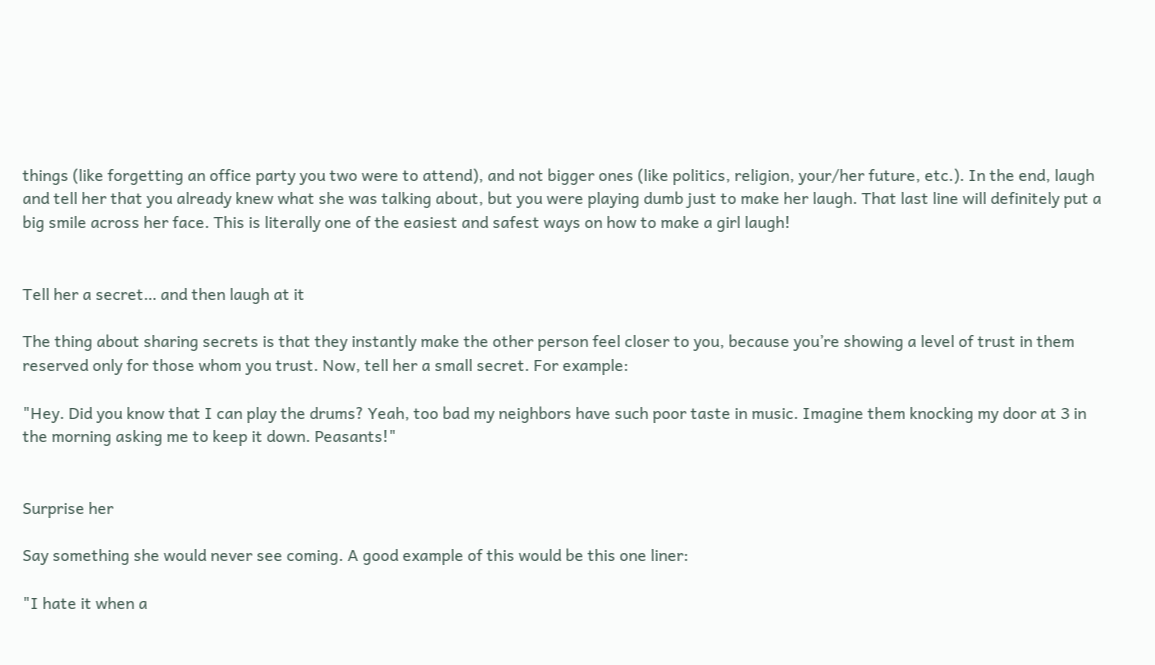things (like forgetting an office party you two were to attend), and not bigger ones (like politics, religion, your/her future, etc.). In the end, laugh and tell her that you already knew what she was talking about, but you were playing dumb just to make her laugh. That last line will definitely put a big smile across her face. This is literally one of the easiest and safest ways on how to make a girl laugh!


Tell her a secret… and then laugh at it

The thing about sharing secrets is that they instantly make the other person feel closer to you, because you’re showing a level of trust in them reserved only for those whom you trust. Now, tell her a small secret. For example:

"Hey. Did you know that I can play the drums? Yeah, too bad my neighbors have such poor taste in music. Imagine them knocking my door at 3 in the morning asking me to keep it down. Peasants!"


Surprise her

Say something she would never see coming. A good example of this would be this one liner:

"I hate it when a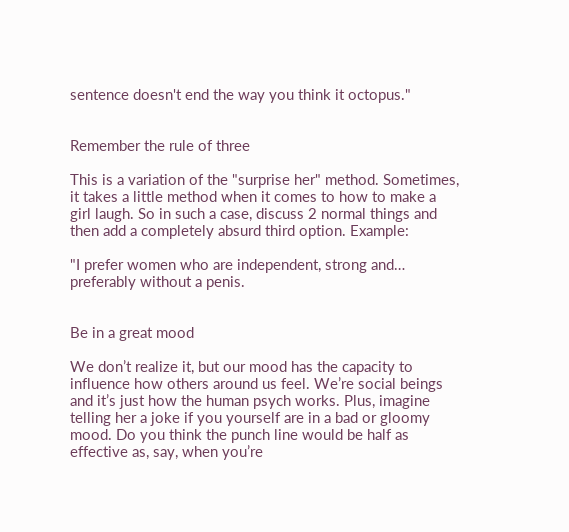sentence doesn't end the way you think it octopus."


Remember the rule of three

This is a variation of the "surprise her" method. Sometimes, it takes a little method when it comes to how to make a girl laugh. So in such a case, discuss 2 normal things and then add a completely absurd third option. Example:

"I prefer women who are independent, strong and… preferably without a penis.


Be in a great mood

We don’t realize it, but our mood has the capacity to influence how others around us feel. We’re social beings and it’s just how the human psych works. Plus, imagine telling her a joke if you yourself are in a bad or gloomy mood. Do you think the punch line would be half as effective as, say, when you’re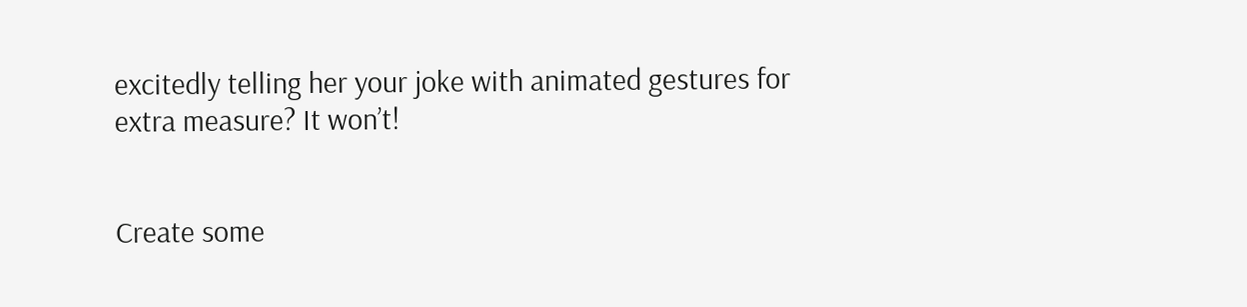excitedly telling her your joke with animated gestures for extra measure? It won’t!


Create some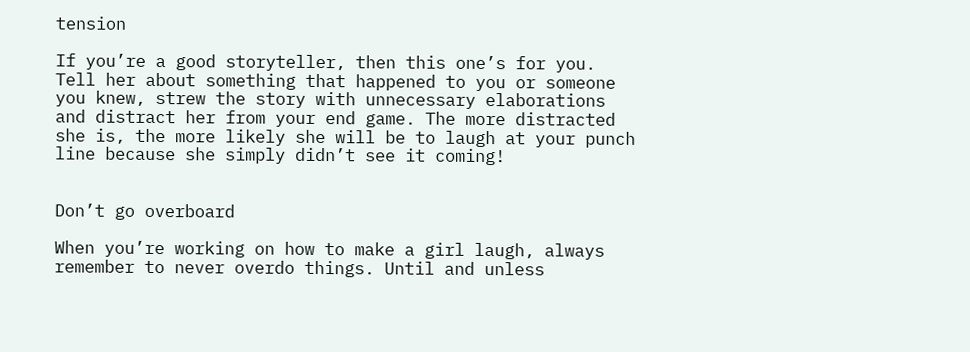tension

If you’re a good storyteller, then this one’s for you. Tell her about something that happened to you or someone you knew, strew the story with unnecessary elaborations and distract her from your end game. The more distracted she is, the more likely she will be to laugh at your punch line because she simply didn’t see it coming!


Don’t go overboard

When you’re working on how to make a girl laugh, always remember to never overdo things. Until and unless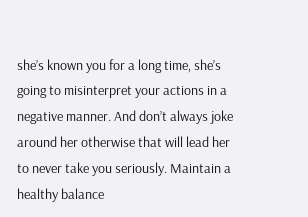she’s known you for a long time, she’s going to misinterpret your actions in a negative manner. And don’t always joke around her otherwise that will lead her to never take you seriously. Maintain a healthy balance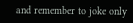and remember to joke only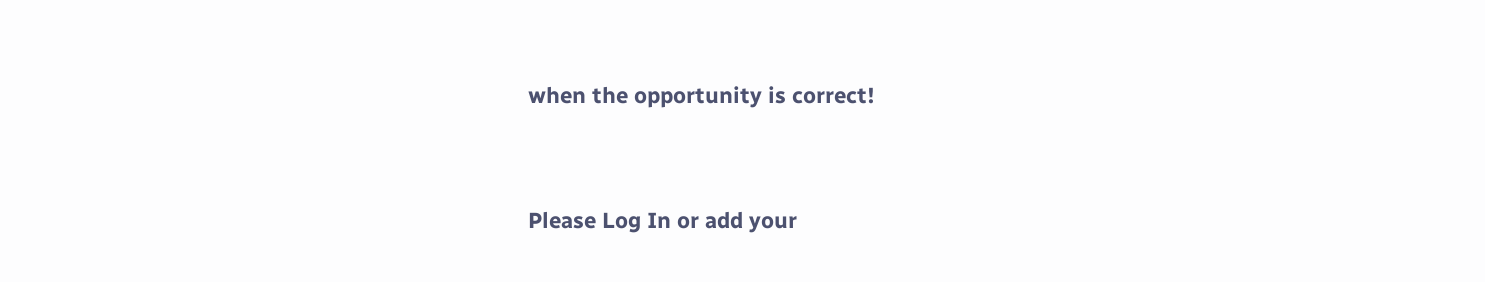when the opportunity is correct!


Please Log In or add your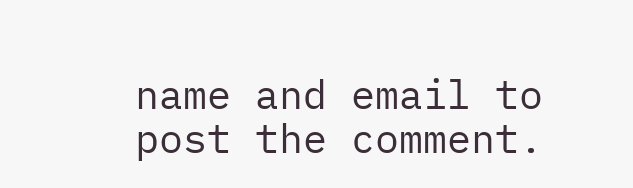name and email to post the comment.